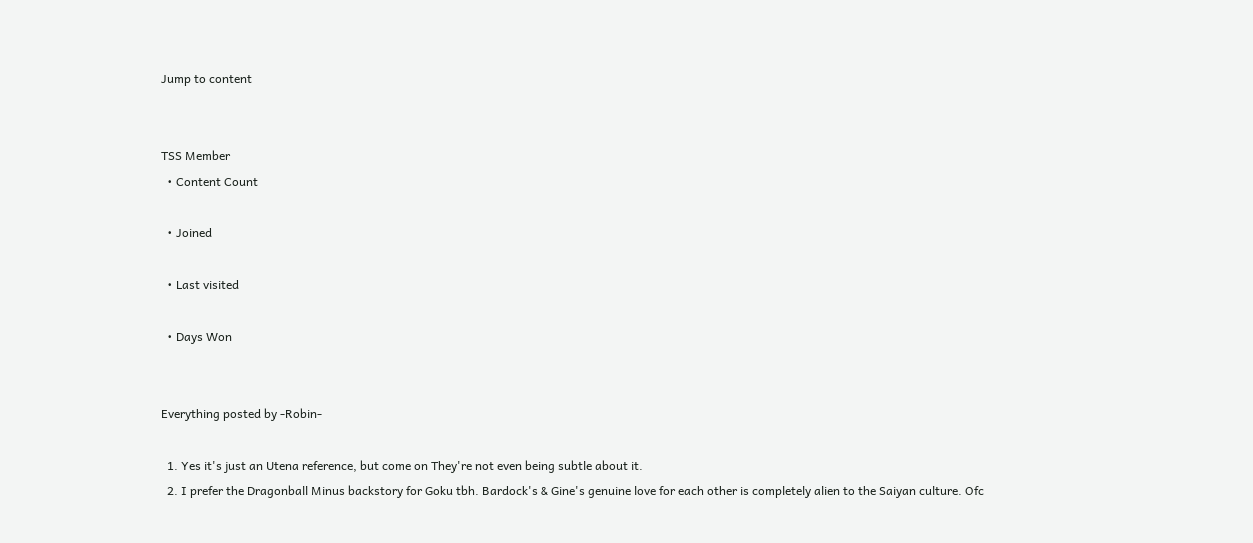Jump to content


TSS Member
  • Content Count

  • Joined

  • Last visited

  • Days Won


Everything posted by -Robin-

  1. Yes it's just an Utena reference, but come on They're not even being subtle about it.
  2. I prefer the Dragonball Minus backstory for Goku tbh. Bardock's & Gine's genuine love for each other is completely alien to the Saiyan culture. Ofc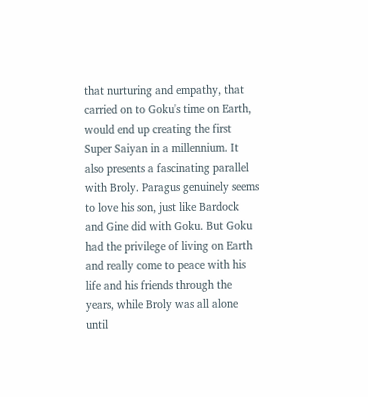that nurturing and empathy, that carried on to Goku's time on Earth, would end up creating the first Super Saiyan in a millennium. It also presents a fascinating parallel with Broly. Paragus genuinely seems to love his son, just like Bardock and Gine did with Goku. But Goku had the privilege of living on Earth and really come to peace with his life and his friends through the years, while Broly was all alone until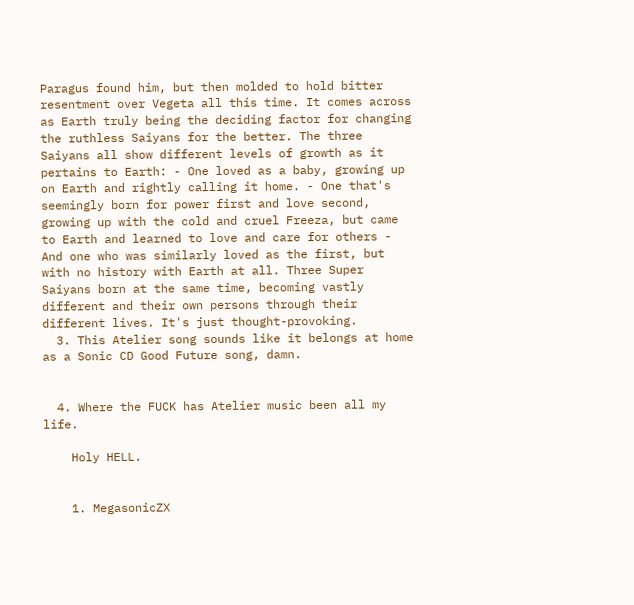Paragus found him, but then molded to hold bitter resentment over Vegeta all this time. It comes across as Earth truly being the deciding factor for changing the ruthless Saiyans for the better. The three Saiyans all show different levels of growth as it pertains to Earth: - One loved as a baby, growing up on Earth and rightly calling it home. - One that's seemingly born for power first and love second, growing up with the cold and cruel Freeza, but came to Earth and learned to love and care for others - And one who was similarly loved as the first, but with no history with Earth at all. Three Super Saiyans born at the same time, becoming vastly different and their own persons through their different lives. It's just thought-provoking.
  3. This Atelier song sounds like it belongs at home as a Sonic CD Good Future song, damn.


  4. Where the FUCK has Atelier music been all my life.

    Holy HELL.


    1. MegasonicZX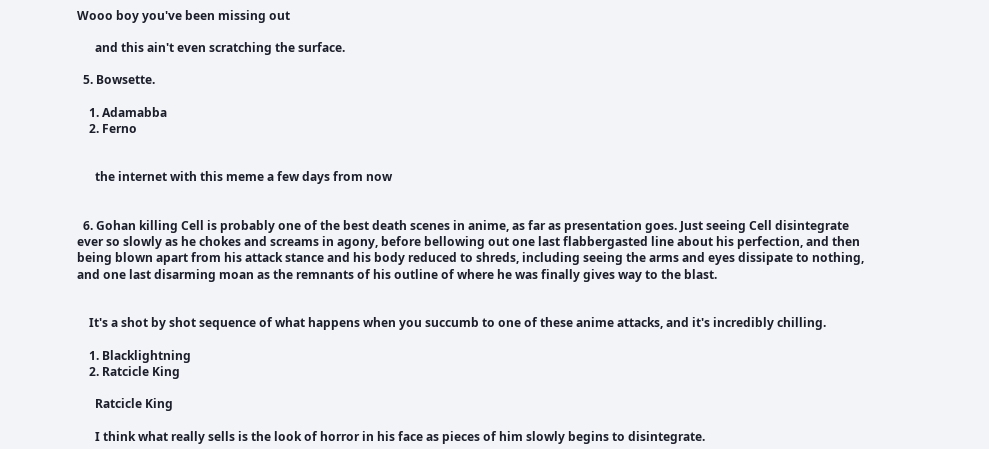Wooo boy you've been missing out

      and this ain't even scratching the surface.

  5. Bowsette.

    1. Adamabba
    2. Ferno


      the internet with this meme a few days from now


  6. Gohan killing Cell is probably one of the best death scenes in anime, as far as presentation goes. Just seeing Cell disintegrate ever so slowly as he chokes and screams in agony, before bellowing out one last flabbergasted line about his perfection, and then being blown apart from his attack stance and his body reduced to shreds, including seeing the arms and eyes dissipate to nothing, and one last disarming moan as the remnants of his outline of where he was finally gives way to the blast.


    It's a shot by shot sequence of what happens when you succumb to one of these anime attacks, and it's incredibly chilling.

    1. Blacklightning
    2. Ratcicle King

      Ratcicle King

      I think what really sells is the look of horror in his face as pieces of him slowly begins to disintegrate.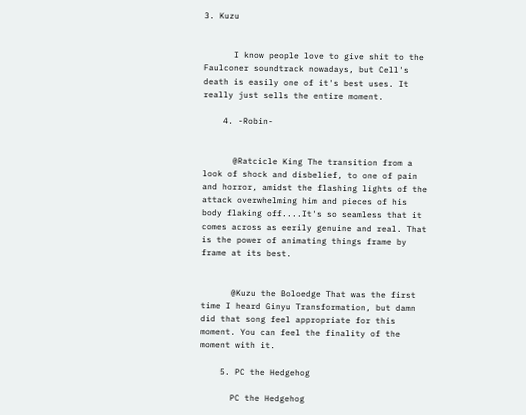3. Kuzu


      I know people love to give shit to the Faulconer soundtrack nowadays, but Cell's death is easily one of it's best uses. It really just sells the entire moment.

    4. -Robin-


      @Ratcicle King The transition from a look of shock and disbelief, to one of pain and horror, amidst the flashing lights of the attack overwhelming him and pieces of his body flaking off....It's so seamless that it comes across as eerily genuine and real. That is the power of animating things frame by frame at its best.


      @Kuzu the Boloedge That was the first time I heard Ginyu Transformation, but damn did that song feel appropriate for this moment. You can feel the finality of the moment with it.

    5. PC the Hedgehog

      PC the Hedgehog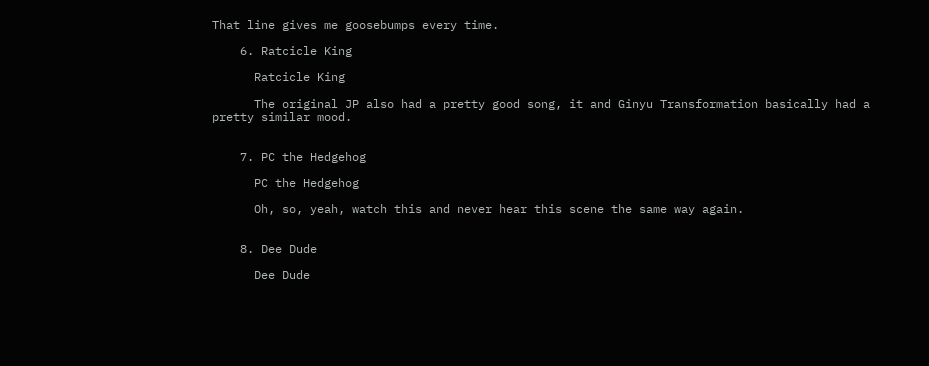That line gives me goosebumps every time.

    6. Ratcicle King

      Ratcicle King

      The original JP also had a pretty good song, it and Ginyu Transformation basically had a pretty similar mood.


    7. PC the Hedgehog

      PC the Hedgehog

      Oh, so, yeah, watch this and never hear this scene the same way again.


    8. Dee Dude

      Dee Dude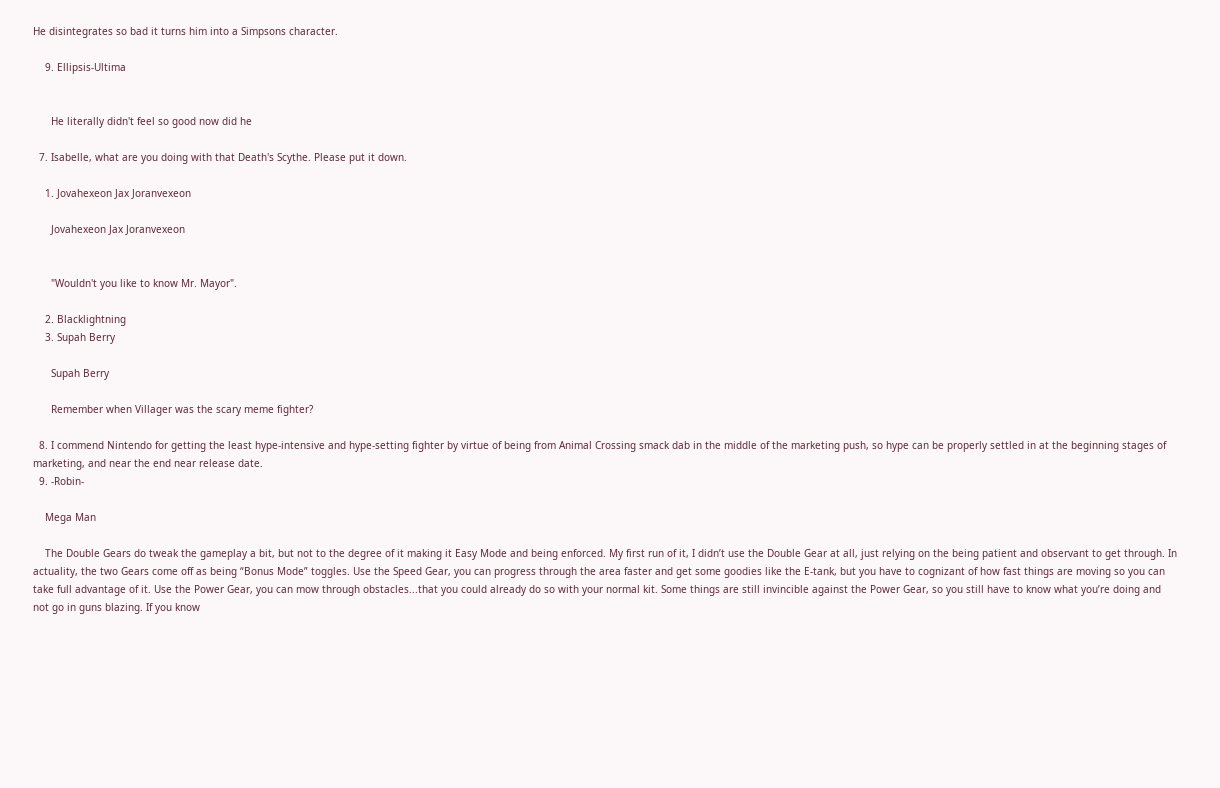He disintegrates so bad it turns him into a Simpsons character.

    9. Ellipsis-Ultima


      He literally didn't feel so good now did he

  7. Isabelle, what are you doing with that Death's Scythe. Please put it down.

    1. Jovahexeon Jax Joranvexeon

      Jovahexeon Jax Joranvexeon


      "Wouldn't you like to know Mr. Mayor".

    2. Blacklightning
    3. Supah Berry

      Supah Berry

      Remember when Villager was the scary meme fighter?

  8. I commend Nintendo for getting the least hype-intensive and hype-setting fighter by virtue of being from Animal Crossing smack dab in the middle of the marketing push, so hype can be properly settled in at the beginning stages of marketing, and near the end near release date.
  9. -Robin-

    Mega Man

    The Double Gears do tweak the gameplay a bit, but not to the degree of it making it Easy Mode and being enforced. My first run of it, I didn’t use the Double Gear at all, just relying on the being patient and observant to get through. In actuality, the two Gears come off as being “Bonus Mode” toggles. Use the Speed Gear, you can progress through the area faster and get some goodies like the E-tank, but you have to cognizant of how fast things are moving so you can take full advantage of it. Use the Power Gear, you can mow through obstacles...that you could already do so with your normal kit. Some things are still invincible against the Power Gear, so you still have to know what you’re doing and not go in guns blazing. If you know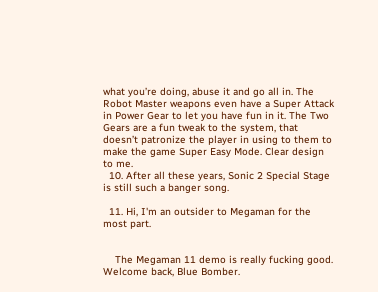what you’re doing, abuse it and go all in. The Robot Master weapons even have a Super Attack in Power Gear to let you have fun in it. The Two Gears are a fun tweak to the system, that doesn’t patronize the player in using to them to make the game Super Easy Mode. Clear design to me.
  10. After all these years, Sonic 2 Special Stage is still such a banger song.

  11. Hi, I'm an outsider to Megaman for the most part.


    The Megaman 11 demo is really fucking good. Welcome back, Blue Bomber.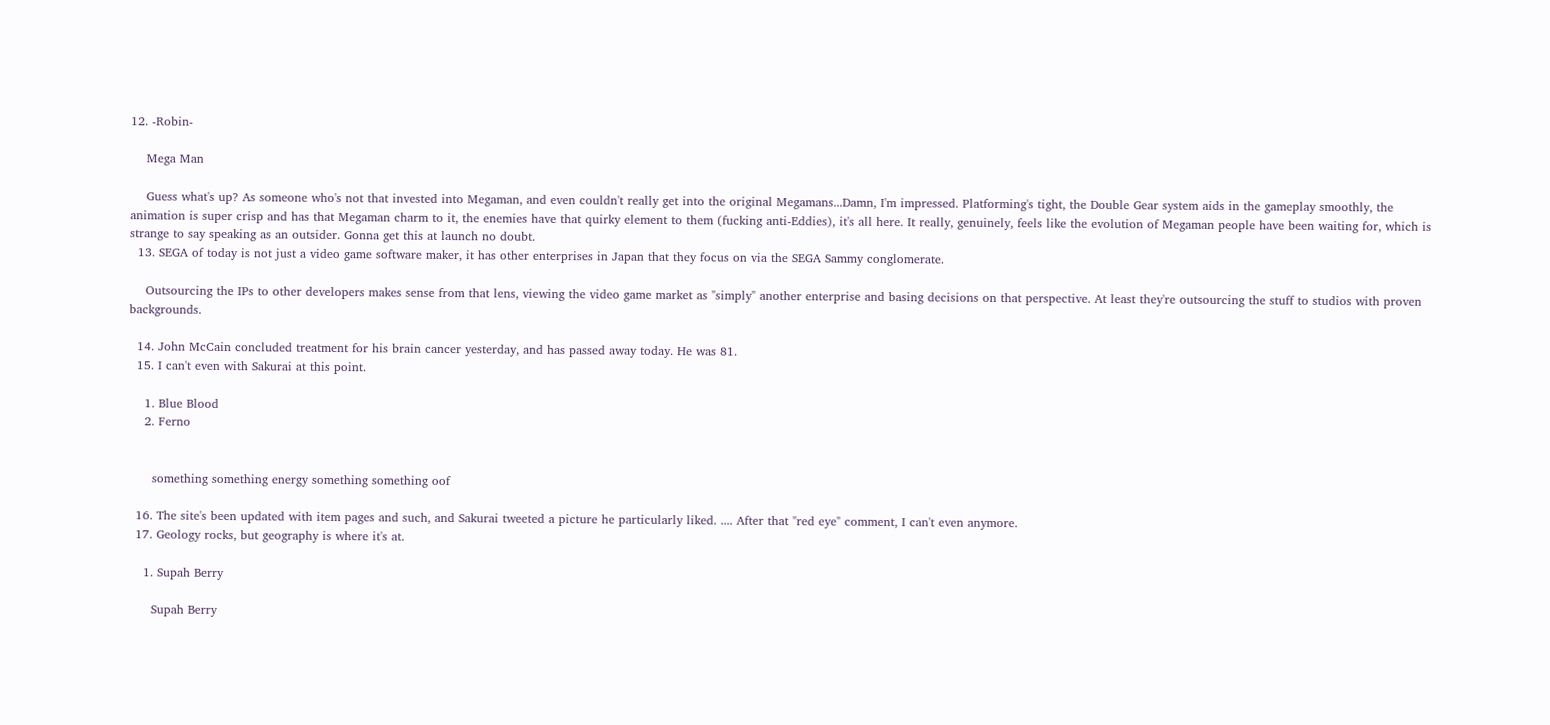12. -Robin-

    Mega Man

    Guess what's up? As someone who's not that invested into Megaman, and even couldn't really get into the original Megamans...Damn, I'm impressed. Platforming's tight, the Double Gear system aids in the gameplay smoothly, the animation is super crisp and has that Megaman charm to it, the enemies have that quirky element to them (fucking anti-Eddies), it's all here. It really, genuinely, feels like the evolution of Megaman people have been waiting for, which is strange to say speaking as an outsider. Gonna get this at launch no doubt.
  13. SEGA of today is not just a video game software maker, it has other enterprises in Japan that they focus on via the SEGA Sammy conglomerate.

    Outsourcing the IPs to other developers makes sense from that lens, viewing the video game market as "simply" another enterprise and basing decisions on that perspective. At least they're outsourcing the stuff to studios with proven backgrounds.

  14. John McCain concluded treatment for his brain cancer yesterday, and has passed away today. He was 81.
  15. I can't even with Sakurai at this point.

    1. Blue Blood
    2. Ferno


      something something energy something something oof

  16. The site's been updated with item pages and such, and Sakurai tweeted a picture he particularly liked. .... After that "red eye" comment, I can't even anymore.
  17. Geology rocks, but geography is where it's at.

    1. Supah Berry

      Supah Berry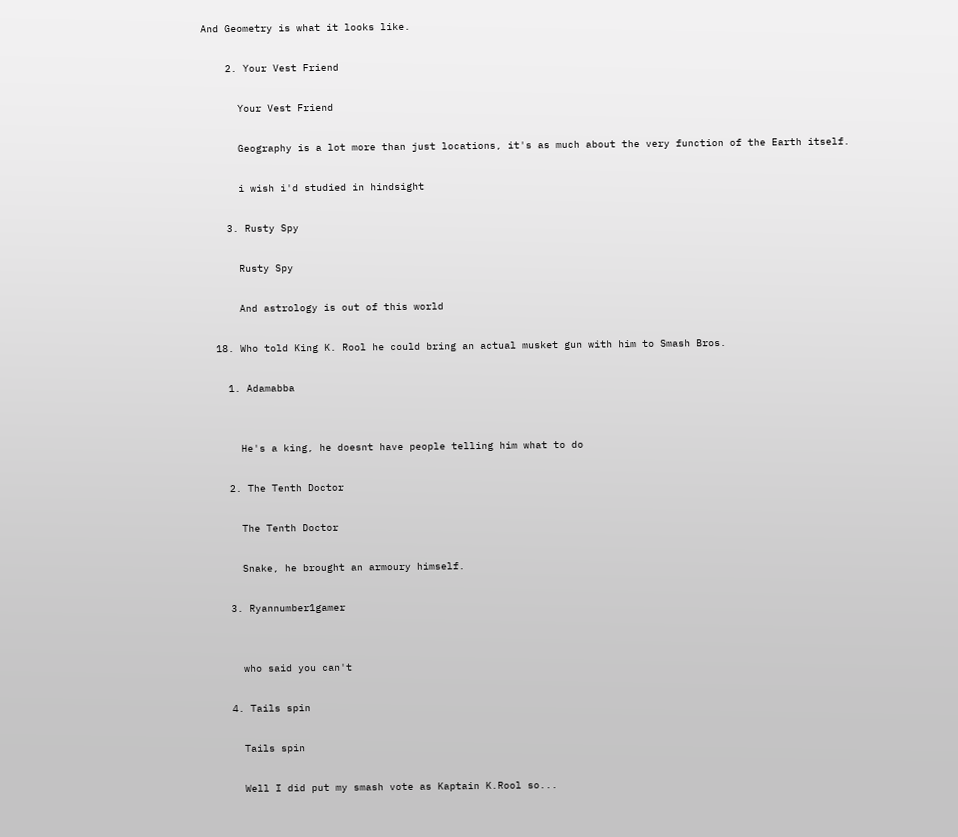And Geometry is what it looks like.

    2. Your Vest Friend

      Your Vest Friend

      Geography is a lot more than just locations, it's as much about the very function of the Earth itself.

      i wish i'd studied in hindsight

    3. Rusty Spy

      Rusty Spy

      And astrology is out of this world

  18. Who told King K. Rool he could bring an actual musket gun with him to Smash Bros.

    1. Adamabba


      He's a king, he doesnt have people telling him what to do

    2. The Tenth Doctor

      The Tenth Doctor

      Snake, he brought an armoury himself.

    3. Ryannumber1gamer


      who said you can't

    4. Tails spin

      Tails spin

      Well I did put my smash vote as Kaptain K.Rool so...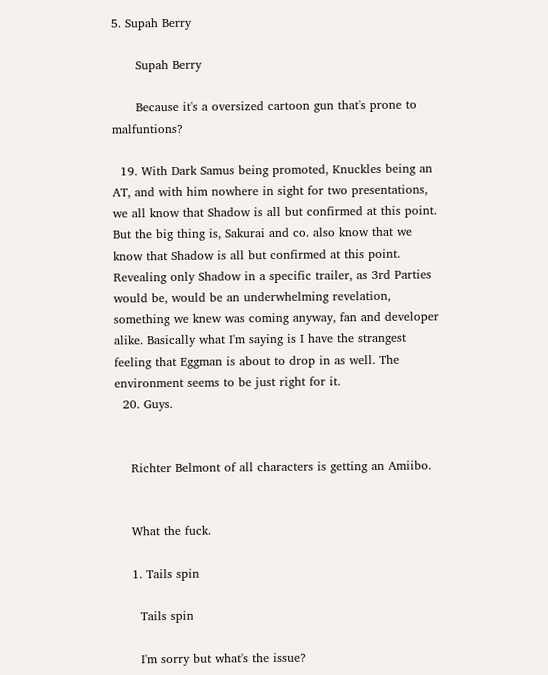5. Supah Berry

      Supah Berry

      Because it's a oversized cartoon gun that's prone to malfuntions?

  19. With Dark Samus being promoted, Knuckles being an AT, and with him nowhere in sight for two presentations, we all know that Shadow is all but confirmed at this point. But the big thing is, Sakurai and co. also know that we know that Shadow is all but confirmed at this point. Revealing only Shadow in a specific trailer, as 3rd Parties would be, would be an underwhelming revelation, something we knew was coming anyway, fan and developer alike. Basically what I'm saying is I have the strangest feeling that Eggman is about to drop in as well. The environment seems to be just right for it.
  20. Guys.


    Richter Belmont of all characters is getting an Amiibo.


    What the fuck.

    1. Tails spin

      Tails spin

      I'm sorry but what's the issue?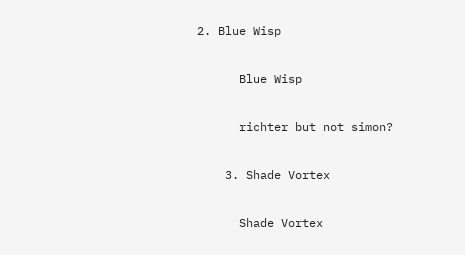2. Blue Wisp

      Blue Wisp

      richter but not simon?

    3. Shade Vortex

      Shade Vortex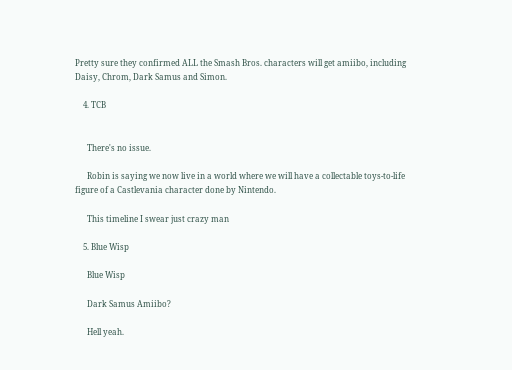Pretty sure they confirmed ALL the Smash Bros. characters will get amiibo, including Daisy, Chrom, Dark Samus and Simon.

    4. TCB


      There's no issue.

      Robin is saying we now live in a world where we will have a collectable toys-to-life figure of a Castlevania character done by Nintendo.

      This timeline I swear just crazy man

    5. Blue Wisp

      Blue Wisp

      Dark Samus Amiibo?

      Hell yeah.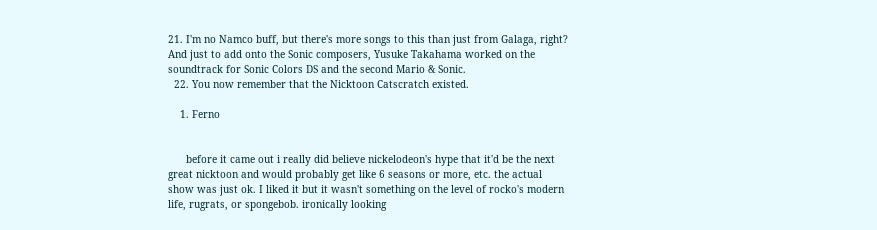21. I'm no Namco buff, but there's more songs to this than just from Galaga, right? And just to add onto the Sonic composers, Yusuke Takahama worked on the soundtrack for Sonic Colors DS and the second Mario & Sonic.
  22. You now remember that the Nicktoon Catscratch existed.

    1. Ferno


      before it came out i really did believe nickelodeon's hype that it'd be the next great nicktoon and would probably get like 6 seasons or more, etc. the actual show was just ok. I liked it but it wasn't something on the level of rocko's modern life, rugrats, or spongebob. ironically looking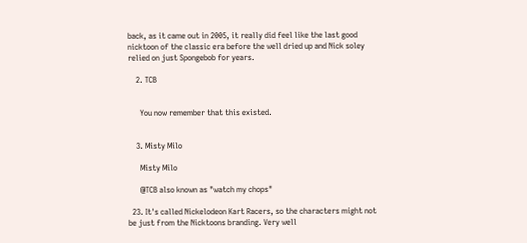back, as it came out in 2005, it really did feel like the last good nicktoon of the classic era before the well dried up and Nick soley relied on just Spongebob for years.

    2. TCB


      You now remember that this existed.


    3. Misty Milo

      Misty Milo

      @TCB also known as "watch my chops"

  23. It's called Nickelodeon Kart Racers, so the characters might not be just from the Nicktoons branding. Very well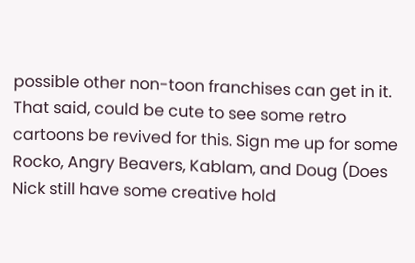possible other non-toon franchises can get in it. That said, could be cute to see some retro cartoons be revived for this. Sign me up for some Rocko, Angry Beavers, Kablam, and Doug (Does Nick still have some creative hold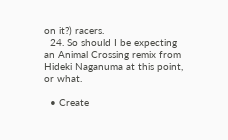on it?) racers.
  24. So should I be expecting an Animal Crossing remix from Hideki Naganuma at this point, or what.

  • Create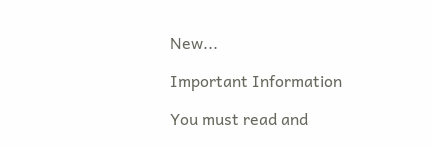New...

Important Information

You must read and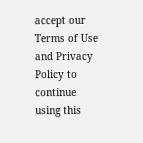accept our Terms of Use and Privacy Policy to continue using this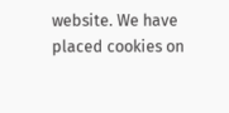website. We have placed cookies on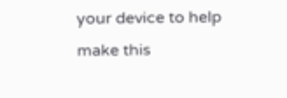your device to help make this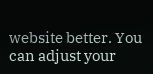website better. You can adjust your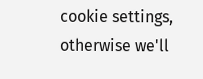cookie settings, otherwise we'll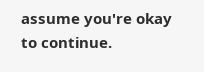assume you're okay to continue.